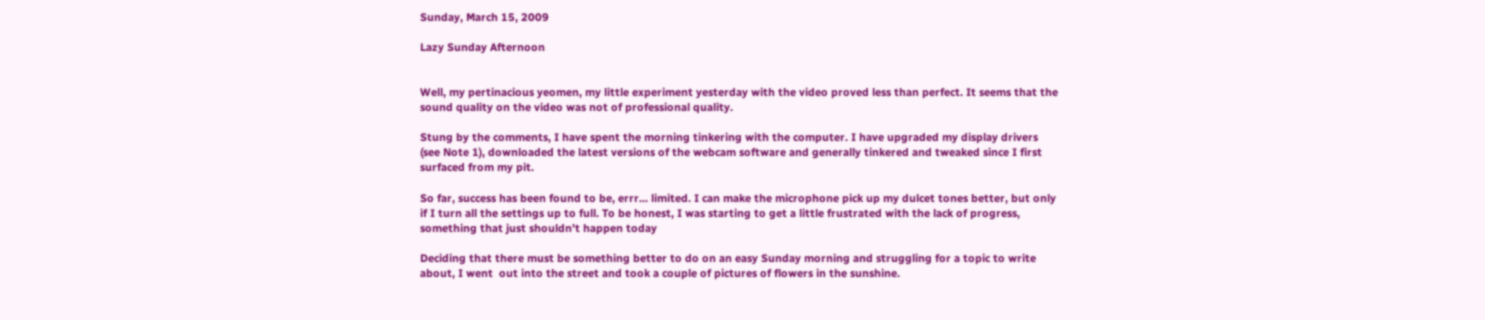Sunday, March 15, 2009

Lazy Sunday Afternoon


Well, my pertinacious yeomen, my little experiment yesterday with the video proved less than perfect. It seems that the sound quality on the video was not of professional quality.

Stung by the comments, I have spent the morning tinkering with the computer. I have upgraded my display drivers (see Note 1), downloaded the latest versions of the webcam software and generally tinkered and tweaked since I first surfaced from my pit.

So far, success has been found to be, errr... limited. I can make the microphone pick up my dulcet tones better, but only if I turn all the settings up to full. To be honest, I was starting to get a little frustrated with the lack of progress, something that just shouldn’t happen today

Deciding that there must be something better to do on an easy Sunday morning and struggling for a topic to write about, I went  out into the street and took a couple of pictures of flowers in the sunshine.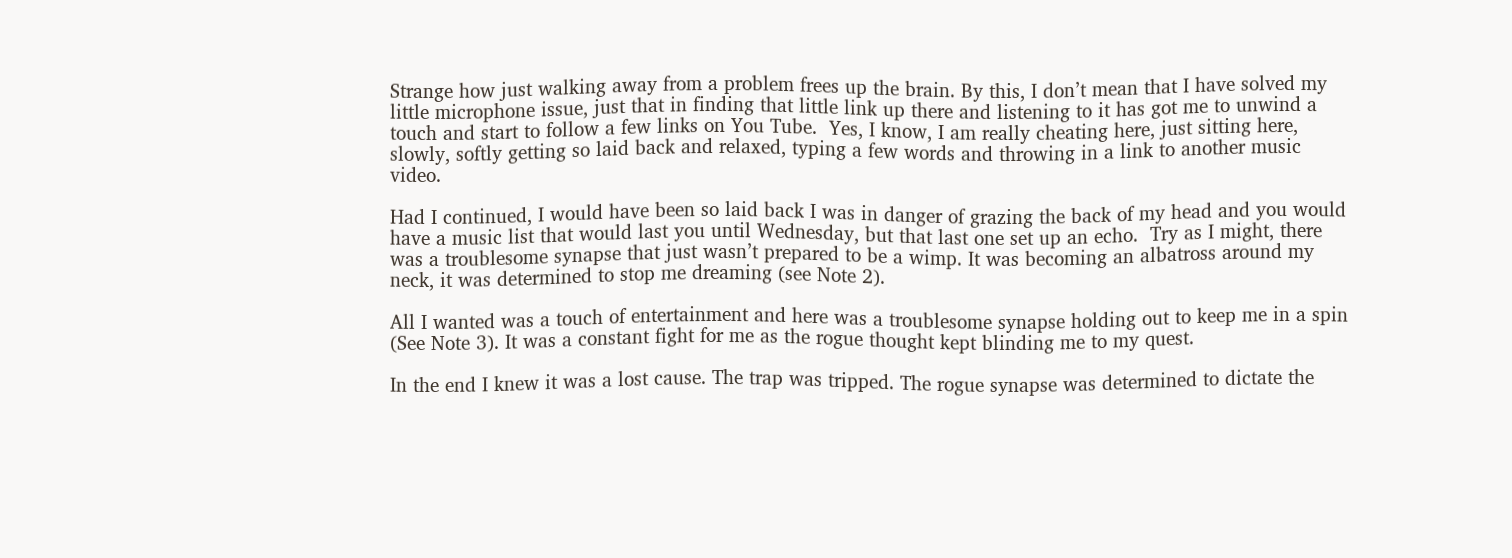Strange how just walking away from a problem frees up the brain. By this, I don’t mean that I have solved my little microphone issue, just that in finding that little link up there and listening to it has got me to unwind a touch and start to follow a few links on You Tube.  Yes, I know, I am really cheating here, just sitting here, slowly, softly getting so laid back and relaxed, typing a few words and throwing in a link to another music video.

Had I continued, I would have been so laid back I was in danger of grazing the back of my head and you would have a music list that would last you until Wednesday, but that last one set up an echo.  Try as I might, there was a troublesome synapse that just wasn’t prepared to be a wimp. It was becoming an albatross around my neck, it was determined to stop me dreaming (see Note 2).

All I wanted was a touch of entertainment and here was a troublesome synapse holding out to keep me in a spin (See Note 3). It was a constant fight for me as the rogue thought kept blinding me to my quest.

In the end I knew it was a lost cause. The trap was tripped. The rogue synapse was determined to dictate the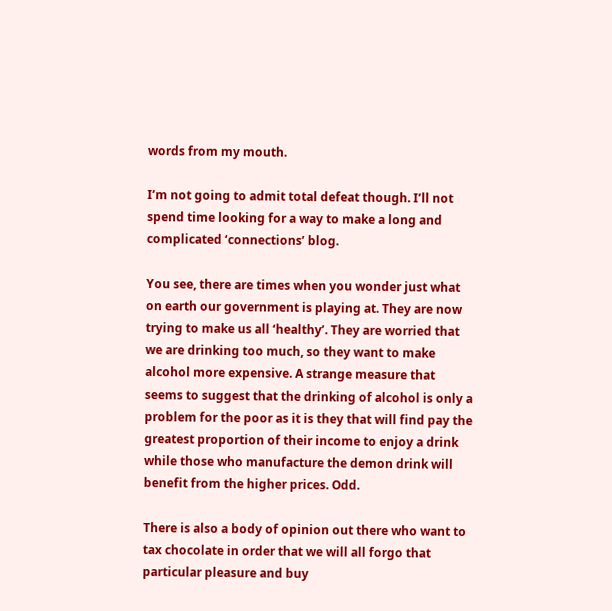words from my mouth.

I’m not going to admit total defeat though. I’ll not spend time looking for a way to make a long and complicated ‘connections’ blog.

You see, there are times when you wonder just what on earth our government is playing at. They are now trying to make us all ‘healthy’. They are worried that we are drinking too much, so they want to make alcohol more expensive. A strange measure that seems to suggest that the drinking of alcohol is only a problem for the poor as it is they that will find pay the greatest proportion of their income to enjoy a drink while those who manufacture the demon drink will benefit from the higher prices. Odd.

There is also a body of opinion out there who want to tax chocolate in order that we will all forgo that particular pleasure and buy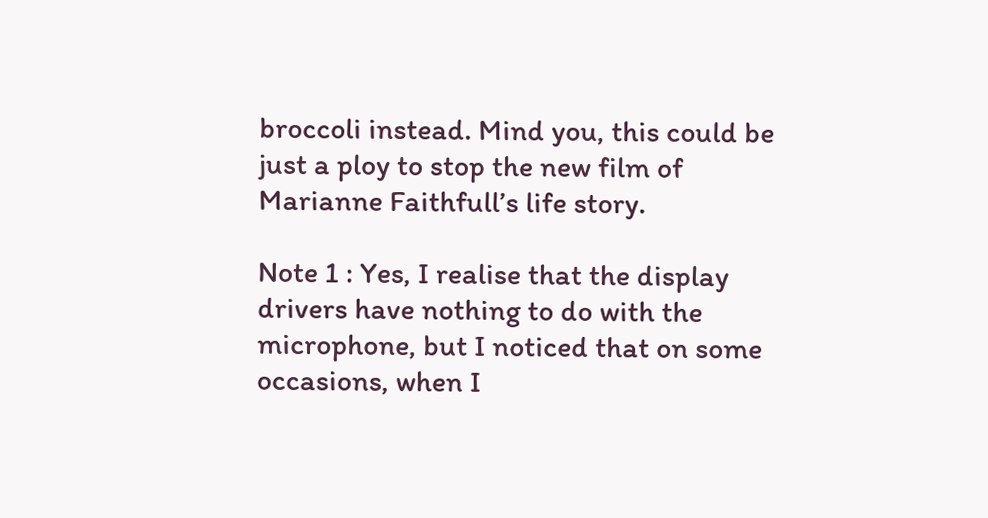broccoli instead. Mind you, this could be just a ploy to stop the new film of Marianne Faithfull’s life story.

Note 1 : Yes, I realise that the display drivers have nothing to do with the microphone, but I noticed that on some occasions, when I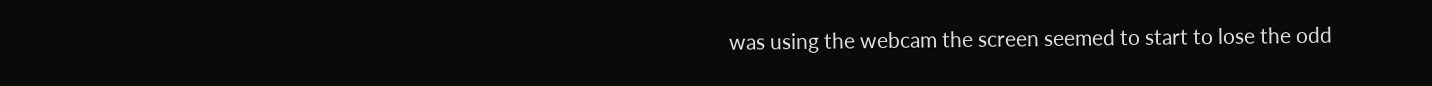was using the webcam the screen seemed to start to lose the odd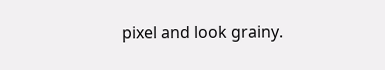pixel and look grainy.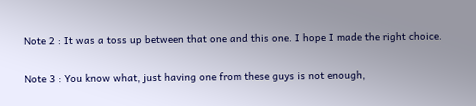Note 2 : It was a toss up between that one and this one. I hope I made the right choice.

Note 3 : You know what, just having one from these guys is not enough,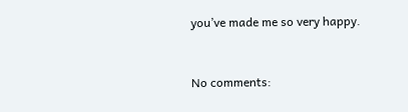you’ve made me so very happy.


No comments: